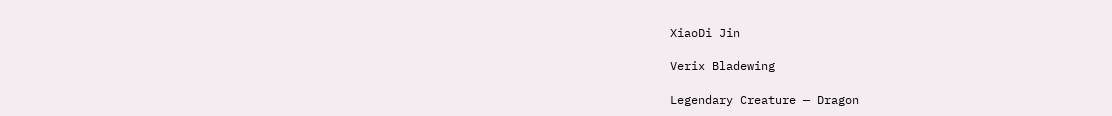XiaoDi Jin

Verix Bladewing

Legendary Creature — Dragon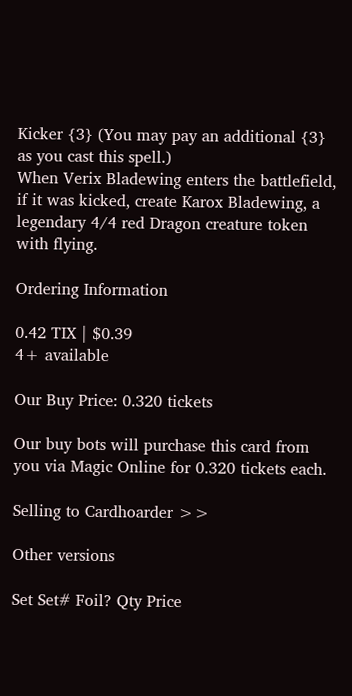Kicker {3} (You may pay an additional {3} as you cast this spell.)
When Verix Bladewing enters the battlefield, if it was kicked, create Karox Bladewing, a legendary 4/4 red Dragon creature token with flying.

Ordering Information

0.42 TIX | $0.39
4+ available

Our Buy Price: 0.320 tickets

Our buy bots will purchase this card from you via Magic Online for 0.320 tickets each.

Selling to Cardhoarder >>

Other versions

Set Set# Foil? Qty Price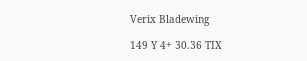Verix Bladewing

149 Y 4+ 30.36 TIX